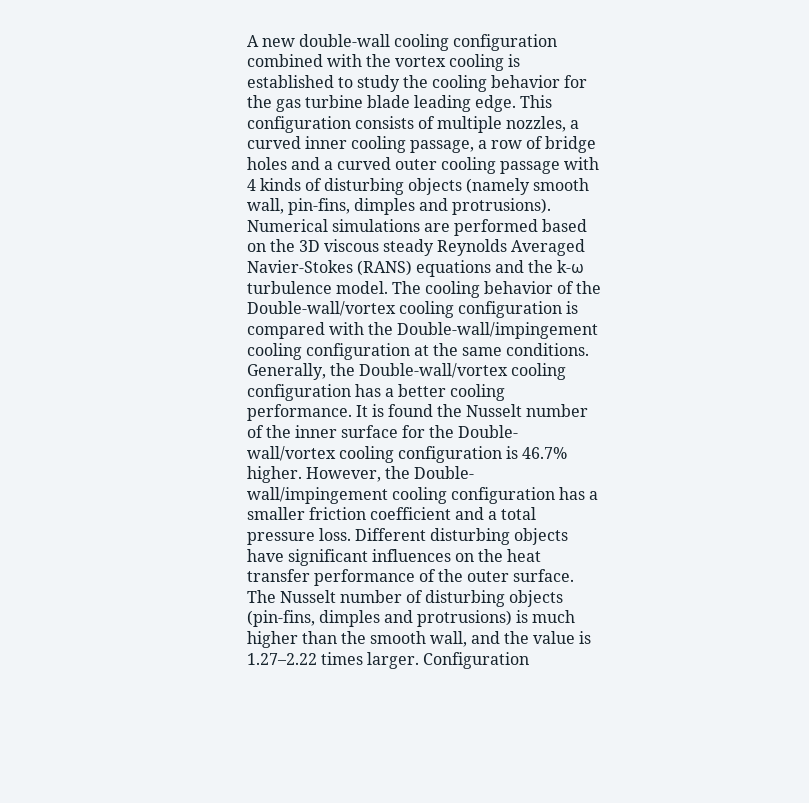A new double-wall cooling configuration combined with the vortex cooling is established to study the cooling behavior for the gas turbine blade leading edge. This configuration consists of multiple nozzles, a curved inner cooling passage, a row of bridge holes and a curved outer cooling passage with 4 kinds of disturbing objects (namely smooth wall, pin-fins, dimples and protrusions). Numerical simulations are performed based on the 3D viscous steady Reynolds Averaged Navier-Stokes (RANS) equations and the k-ω turbulence model. The cooling behavior of the Double-wall/vortex cooling configuration is compared with the Double-wall/impingement cooling configuration at the same conditions. Generally, the Double-wall/vortex cooling configuration has a better cooling performance. It is found the Nusselt number of the inner surface for the Double-wall/vortex cooling configuration is 46.7% higher. However, the Double-wall/impingement cooling configuration has a smaller friction coefficient and a total pressure loss. Different disturbing objects have significant influences on the heat transfer performance of the outer surface. The Nusselt number of disturbing objects (pin-fins, dimples and protrusions) is much higher than the smooth wall, and the value is 1.27–2.22 times larger. Configuration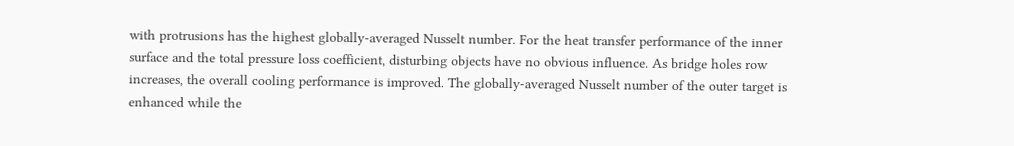with protrusions has the highest globally-averaged Nusselt number. For the heat transfer performance of the inner surface and the total pressure loss coefficient, disturbing objects have no obvious influence. As bridge holes row increases, the overall cooling performance is improved. The globally-averaged Nusselt number of the outer target is enhanced while the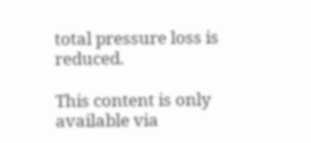total pressure loss is reduced.

This content is only available via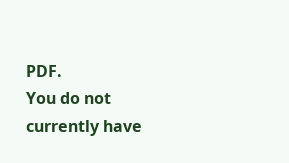PDF.
You do not currently have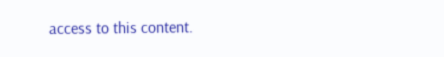access to this content.